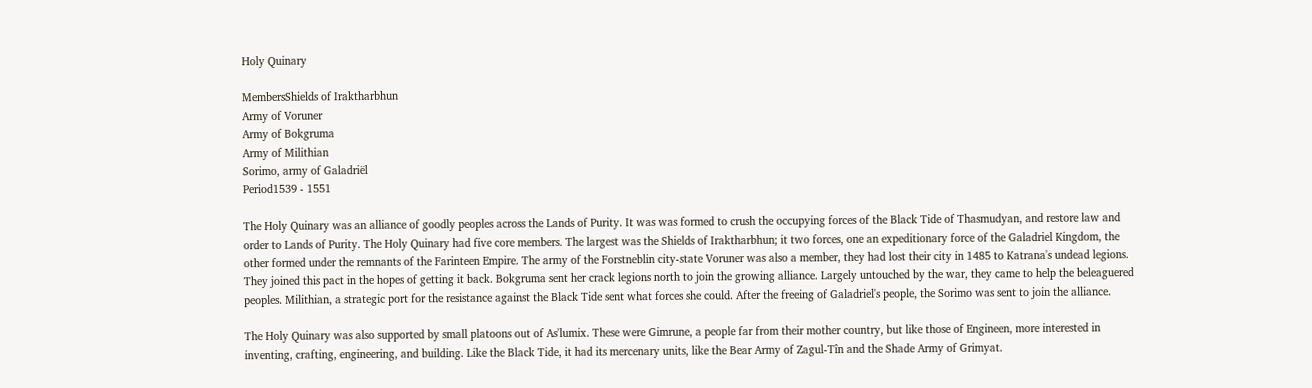Holy Quinary

MembersShields of Iraktharbhun
Army of Voruner
Army of Bokgruma
Army of Milithian
Sorimo, army of Galadriël
Period1539 - 1551

The Holy Quinary was an alliance of goodly peoples across the Lands of Purity. It was was formed to crush the occupying forces of the Black Tide of Thasmudyan, and restore law and order to Lands of Purity. The Holy Quinary had five core members. The largest was the Shields of Iraktharbhun; it two forces, one an expeditionary force of the Galadriel Kingdom, the other formed under the remnants of the Farinteen Empire. The army of the Forstneblin city-state Voruner was also a member, they had lost their city in 1485 to Katrana's undead legions. They joined this pact in the hopes of getting it back. Bokgruma sent her crack legions north to join the growing alliance. Largely untouched by the war, they came to help the beleaguered peoples. Milithian, a strategic port for the resistance against the Black Tide sent what forces she could. After the freeing of Galadriel's people, the Sorimo was sent to join the alliance.

The Holy Quinary was also supported by small platoons out of As'lumix. These were Gimrune, a people far from their mother country, but like those of Engineen, more interested in inventing, crafting, engineering, and building. Like the Black Tide, it had its mercenary units, like the Bear Army of Zagul-Tîn and the Shade Army of Grimyat.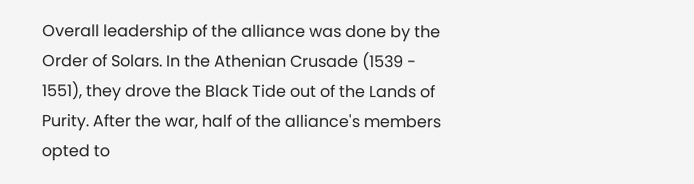Overall leadership of the alliance was done by the Order of Solars. In the Athenian Crusade (1539 - 1551), they drove the Black Tide out of the Lands of Purity. After the war, half of the alliance's members opted to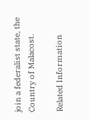join a federalist state, the Country of Malacost.

Related Information